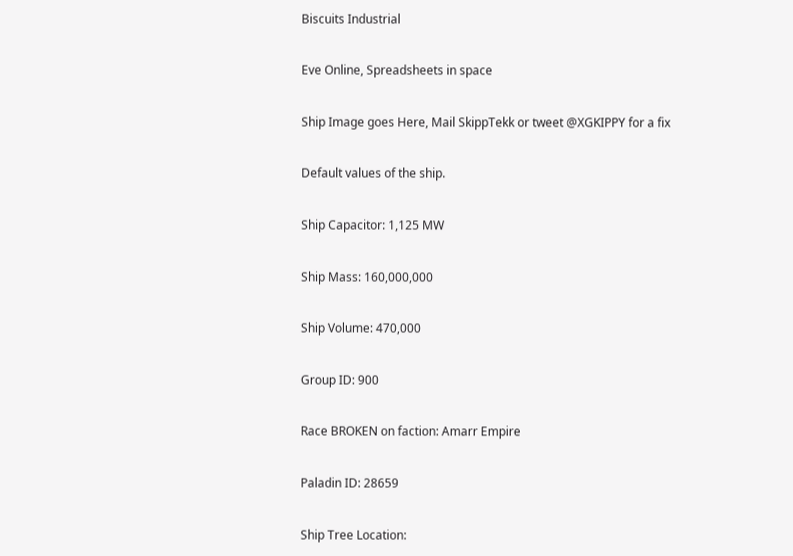Biscuits Industrial

Eve Online, Spreadsheets in space

Ship Image goes Here, Mail SkippTekk or tweet @XGKIPPY for a fix

Default values of the ship.

Ship Capacitor: 1,125 MW

Ship Mass: 160,000,000

Ship Volume: 470,000

Group ID: 900

Race BROKEN on faction: Amarr Empire

Paladin ID: 28659

Ship Tree Location: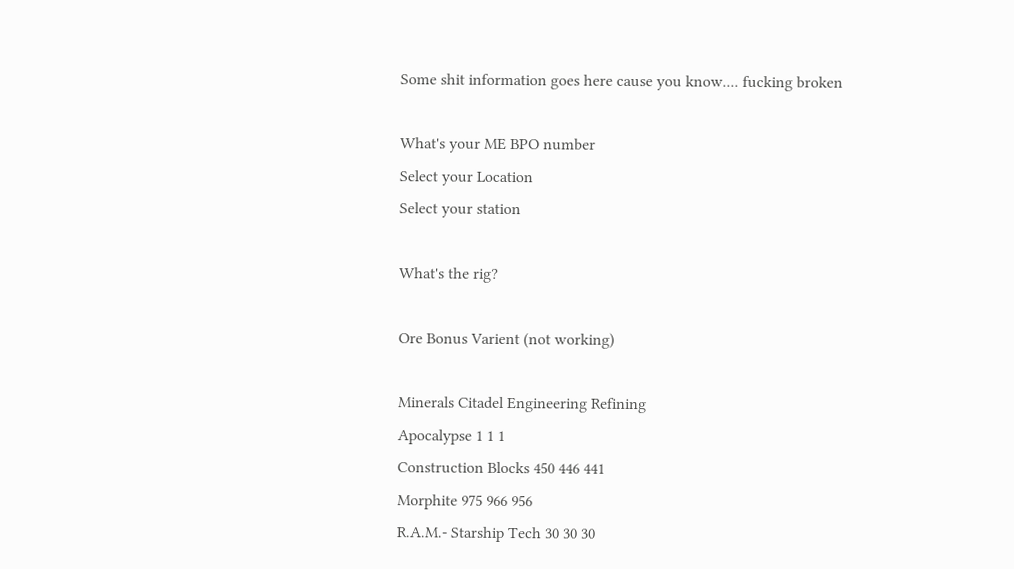Some shit information goes here cause you know.... fucking broken

What's your ME BPO number
Select your Location
Select your station

What's the rig?

Ore Bonus Varient (not working)

Minerals Citadel Engineering Refining
Apocalypse 1 1 1
Construction Blocks 450 446 441
Morphite 975 966 956
R.A.M.- Starship Tech 30 30 30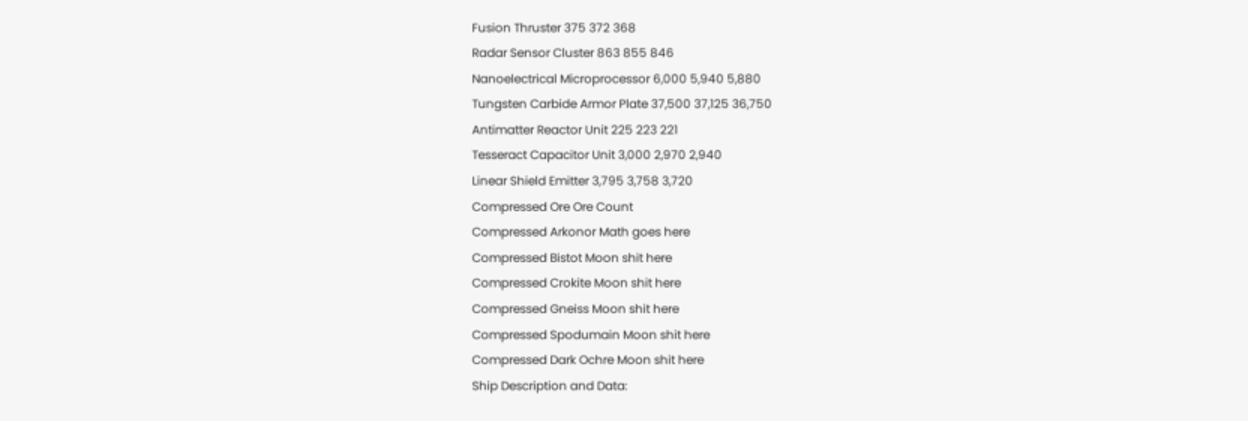Fusion Thruster 375 372 368
Radar Sensor Cluster 863 855 846
Nanoelectrical Microprocessor 6,000 5,940 5,880
Tungsten Carbide Armor Plate 37,500 37,125 36,750
Antimatter Reactor Unit 225 223 221
Tesseract Capacitor Unit 3,000 2,970 2,940
Linear Shield Emitter 3,795 3,758 3,720
Compressed Ore Ore Count
Compressed Arkonor Math goes here
Compressed Bistot Moon shit here
Compressed Crokite Moon shit here
Compressed Gneiss Moon shit here
Compressed Spodumain Moon shit here
Compressed Dark Ochre Moon shit here
Ship Description and Data: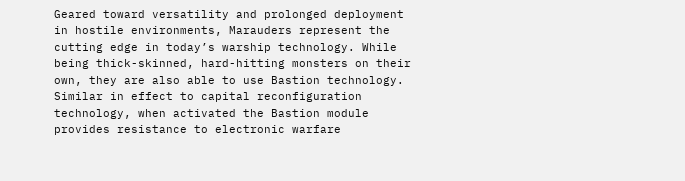Geared toward versatility and prolonged deployment in hostile environments, Marauders represent the cutting edge in today’s warship technology. While being thick-skinned, hard-hitting monsters on their own, they are also able to use Bastion technology. Similar in effect to capital reconfiguration technology, when activated the Bastion module provides resistance to electronic warfare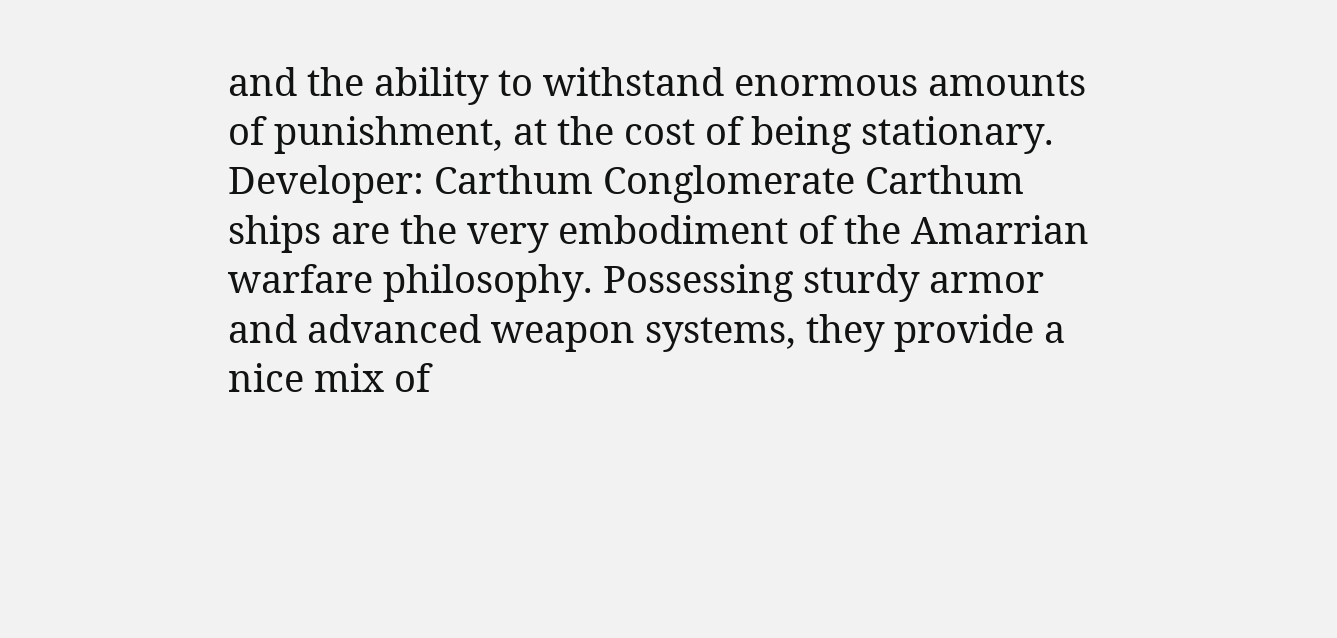and the ability to withstand enormous amounts of punishment, at the cost of being stationary. Developer: Carthum Conglomerate Carthum ships are the very embodiment of the Amarrian warfare philosophy. Possessing sturdy armor and advanced weapon systems, they provide a nice mix of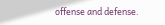offense and defense.